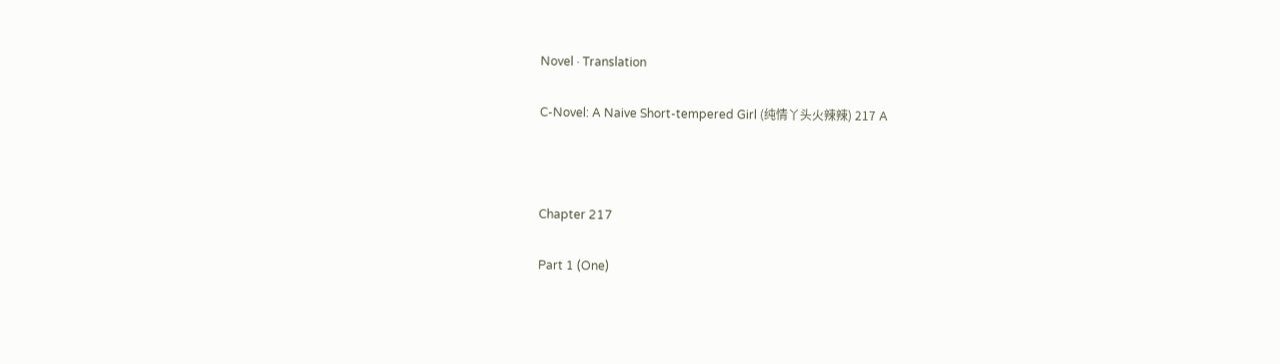Novel · Translation

C-Novel: A Naive Short-tempered Girl (纯情丫头火辣辣) 217 A



Chapter 217

Part 1 (One)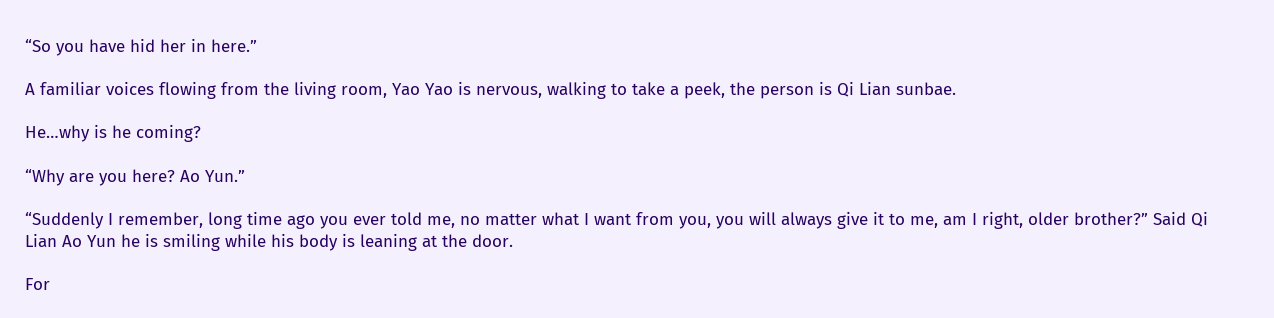“So you have hid her in here.”

A familiar voices flowing from the living room, Yao Yao is nervous, walking to take a peek, the person is Qi Lian sunbae.

He…why is he coming?

“Why are you here? Ao Yun.”

“Suddenly I remember, long time ago you ever told me, no matter what I want from you, you will always give it to me, am I right, older brother?” Said Qi Lian Ao Yun he is smiling while his body is leaning at the door.

For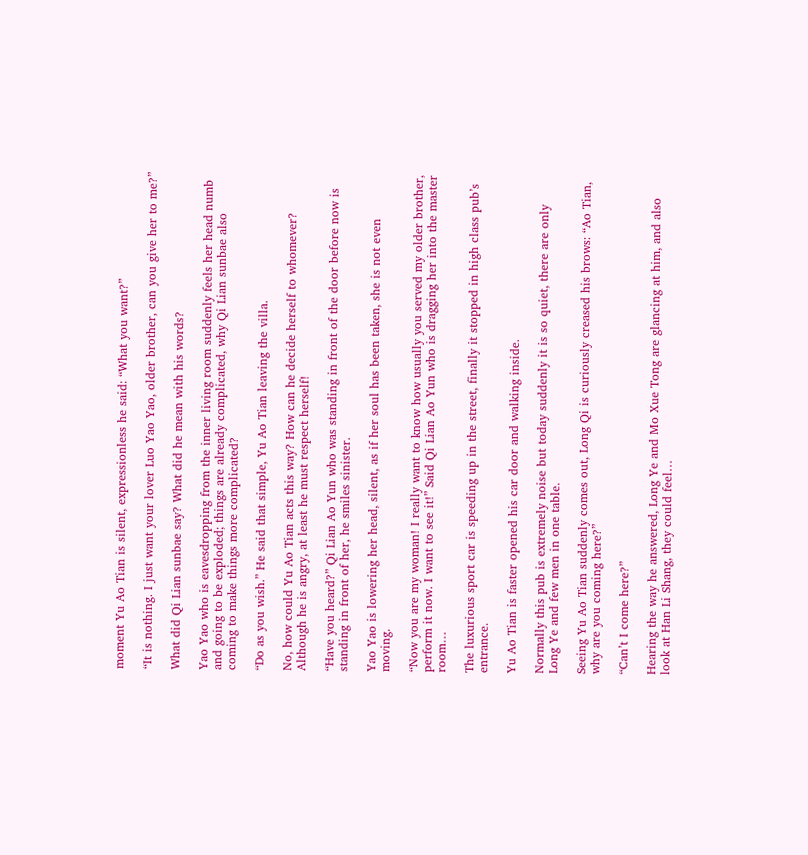moment Yu Ao Tian is silent, expressionless he said: “What you want?”

“It is nothing. I just want your lover Luo Yao Yao, older brother, can you give her to me?”

What did Qi Lian sunbae say? What did he mean with his words?

Yao Yao who is eavesdropping from the inner living room suddenly feels her head numb and going to be exploded; things are already complicated, why Qi Lian sunbae also coming to make things more complicated?

“Do as you wish.” He said that simple, Yu Ao Tian leaving the villa.

No, how could Yu Ao Tian acts this way? How can he decide herself to whomever? Although he is angry, at least he must respect herself!

“Have you heard?” Qi Lian Ao Yun who was standing in front of the door before now is standing in front of her, he smiles sinister.

Yao Yao is lowering her head, silent, as if her soul has been taken, she is not even moving.

“Now you are my woman! I really want to know how usually you served my older brother, perform it now. I want to see it!” Said Qi Lian Ao Yun who is dragging her into the master room…

The luxurious sport car is speeding up in the street, finally it stopped in high class pub’s entrance.

Yu Ao Tian is faster opened his car door and walking inside.

Normally this pub is extremely noise but today suddenly it is so quiet, there are only Long Ye and few men in one table.

Seeing Yu Ao Tian suddenly comes out, Long Qi is curiously creased his brows: “Ao Tian, why are you coming here?”

“Can’t I come here?”

Hearing the way he answered, Long Ye and Mo Xue Tong are glancing at him, and also look at Han Li Shang, they could feel…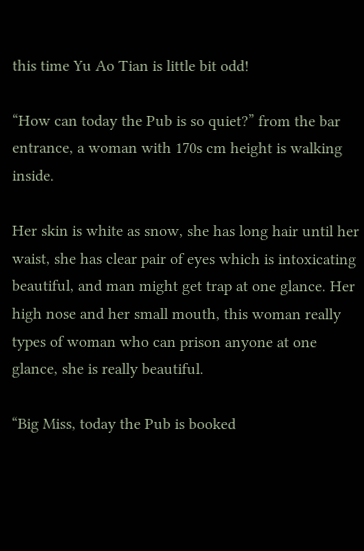this time Yu Ao Tian is little bit odd!

“How can today the Pub is so quiet?” from the bar entrance, a woman with 170s cm height is walking inside.

Her skin is white as snow, she has long hair until her waist, she has clear pair of eyes which is intoxicating beautiful, and man might get trap at one glance. Her high nose and her small mouth, this woman really types of woman who can prison anyone at one glance, she is really beautiful.

“Big Miss, today the Pub is booked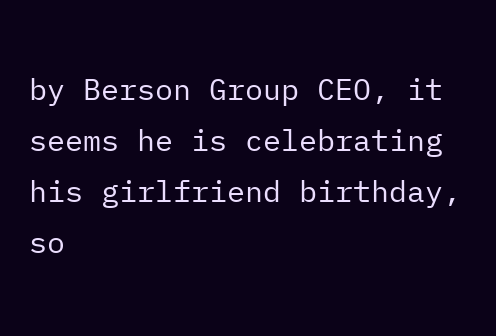by Berson Group CEO, it seems he is celebrating his girlfriend birthday, so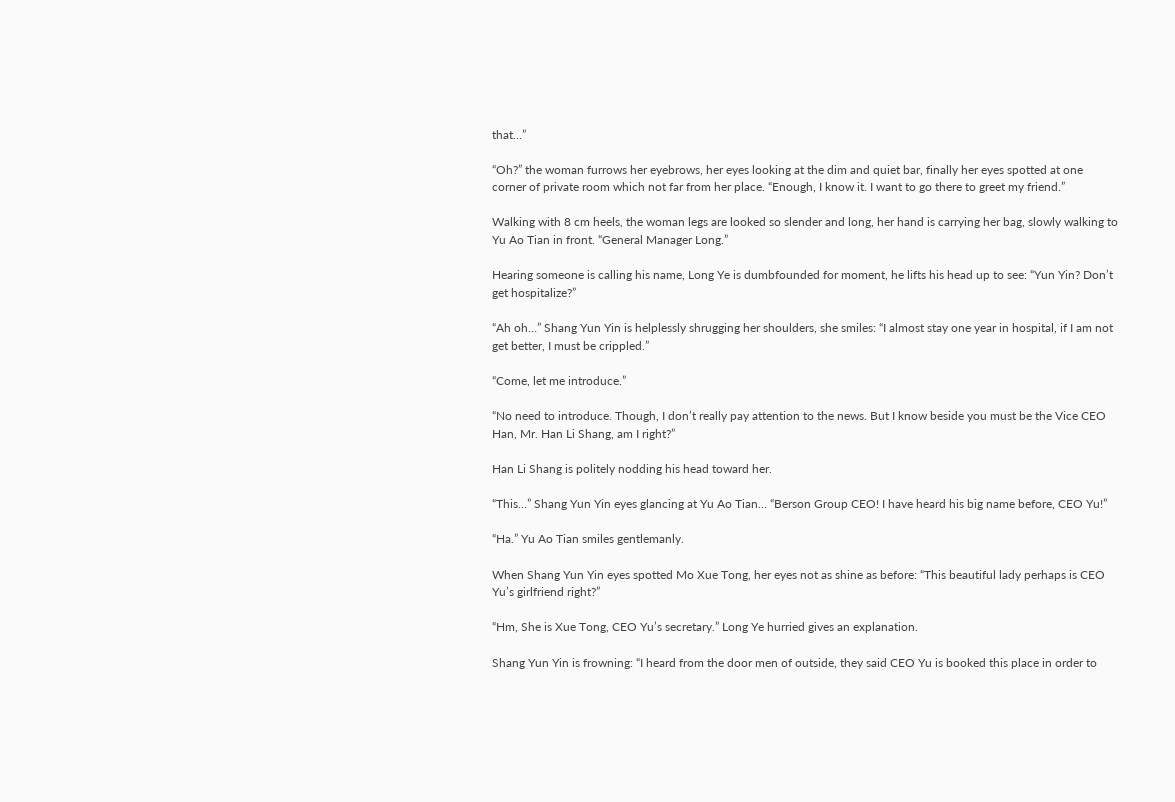that…”

“Oh?” the woman furrows her eyebrows, her eyes looking at the dim and quiet bar, finally her eyes spotted at one corner of private room which not far from her place. “Enough, I know it. I want to go there to greet my friend.”

Walking with 8 cm heels, the woman legs are looked so slender and long, her hand is carrying her bag, slowly walking to Yu Ao Tian in front. “General Manager Long.”

Hearing someone is calling his name, Long Ye is dumbfounded for moment, he lifts his head up to see: “Yun Yin? Don’t get hospitalize?”

“Ah oh…” Shang Yun Yin is helplessly shrugging her shoulders, she smiles: “I almost stay one year in hospital, if I am not get better, I must be crippled.”

“Come, let me introduce.”

“No need to introduce. Though, I don’t really pay attention to the news. But I know beside you must be the Vice CEO Han, Mr. Han Li Shang, am I right?”

Han Li Shang is politely nodding his head toward her.

“This…” Shang Yun Yin eyes glancing at Yu Ao Tian… “Berson Group CEO! I have heard his big name before, CEO Yu!”

“Ha.” Yu Ao Tian smiles gentlemanly.

When Shang Yun Yin eyes spotted Mo Xue Tong, her eyes not as shine as before: “This beautiful lady perhaps is CEO Yu’s girlfriend right?”

“Hm, She is Xue Tong, CEO Yu’s secretary.” Long Ye hurried gives an explanation.

Shang Yun Yin is frowning: “I heard from the door men of outside, they said CEO Yu is booked this place in order to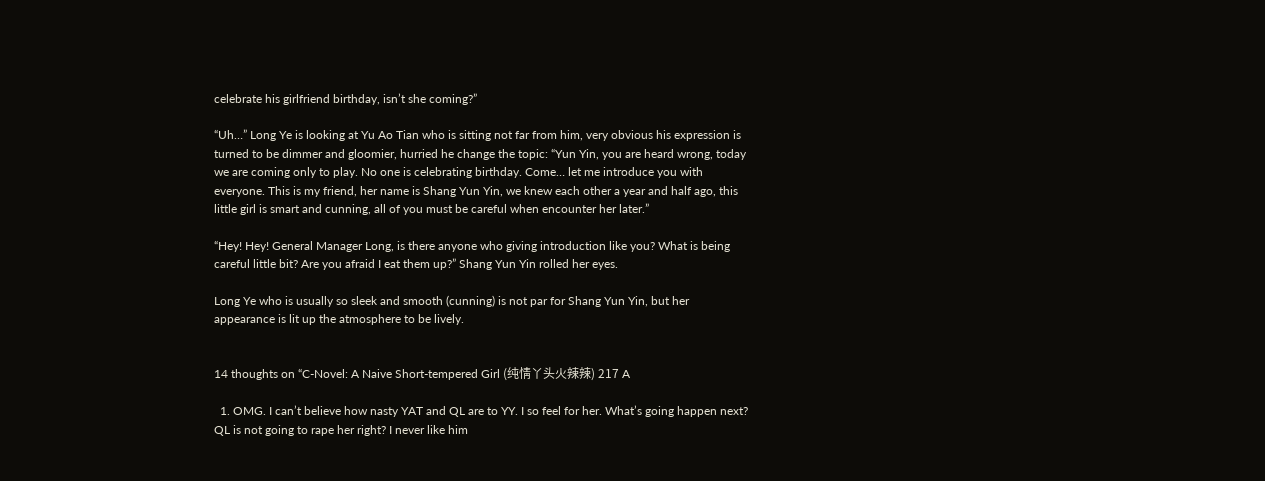celebrate his girlfriend birthday, isn’t she coming?”

“Uh…” Long Ye is looking at Yu Ao Tian who is sitting not far from him, very obvious his expression is turned to be dimmer and gloomier, hurried he change the topic: “Yun Yin, you are heard wrong, today we are coming only to play. No one is celebrating birthday. Come… let me introduce you with everyone. This is my friend, her name is Shang Yun Yin, we knew each other a year and half ago, this little girl is smart and cunning, all of you must be careful when encounter her later.”

“Hey! Hey! General Manager Long, is there anyone who giving introduction like you? What is being careful little bit? Are you afraid I eat them up?” Shang Yun Yin rolled her eyes.

Long Ye who is usually so sleek and smooth (cunning) is not par for Shang Yun Yin, but her appearance is lit up the atmosphere to be lively.


14 thoughts on “C-Novel: A Naive Short-tempered Girl (纯情丫头火辣辣) 217 A

  1. OMG. I can’t believe how nasty YAT and QL are to YY. I so feel for her. What’s going happen next? QL is not going to rape her right? I never like him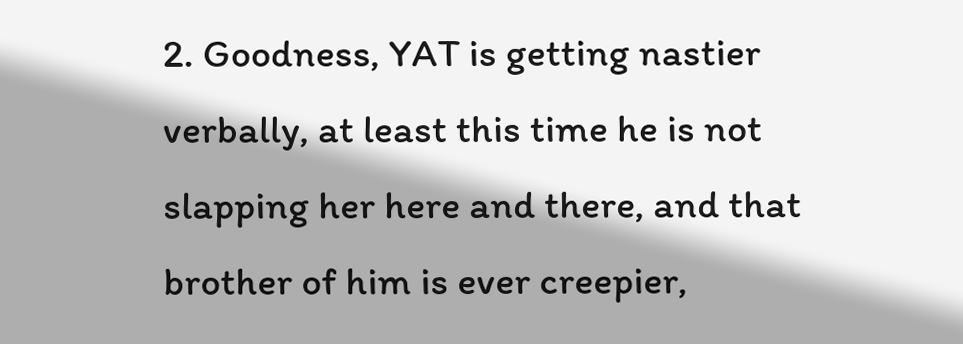2. Goodness, YAT is getting nastier verbally, at least this time he is not slapping her here and there, and that brother of him is ever creepier,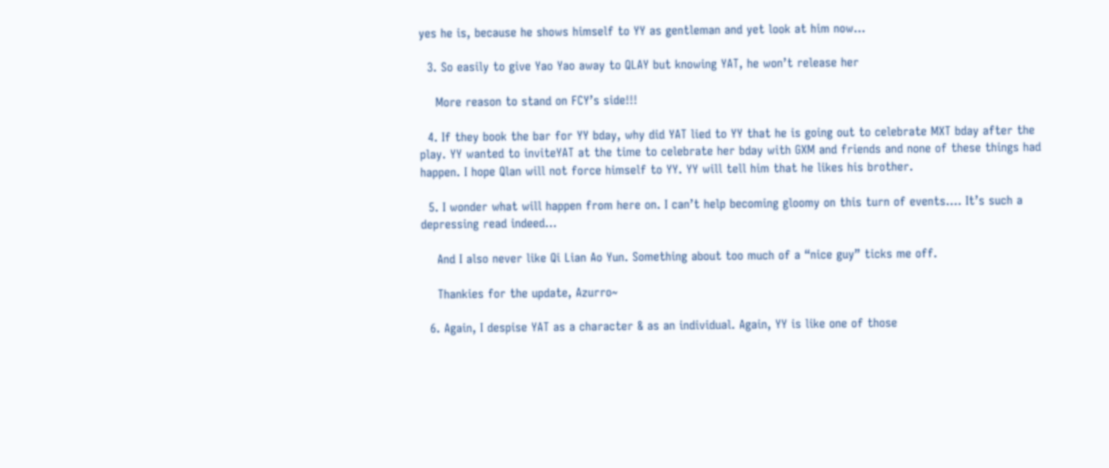yes he is, because he shows himself to YY as gentleman and yet look at him now…

  3. So easily to give Yao Yao away to QLAY but knowing YAT, he won’t release her

    More reason to stand on FCY’s side!!!

  4. If they book the bar for YY bday, why did YAT lied to YY that he is going out to celebrate MXT bday after the play. YY wanted to inviteYAT at the time to celebrate her bday with GXM and friends and none of these things had happen. I hope Qlan will not force himself to YY. YY will tell him that he likes his brother.

  5. I wonder what will happen from here on. I can’t help becoming gloomy on this turn of events…. It’s such a depressing read indeed…

    And I also never like Qi Lian Ao Yun. Something about too much of a “nice guy” ticks me off.

    Thankies for the update, Azurro~

  6. Again, I despise YAT as a character & as an individual. Again, YY is like one of those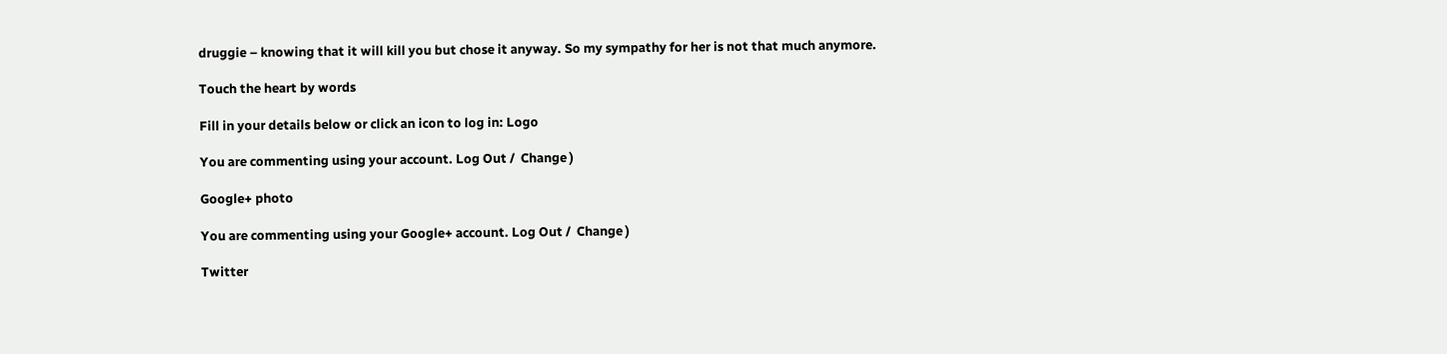druggie – knowing that it will kill you but chose it anyway. So my sympathy for her is not that much anymore.

Touch the heart by words

Fill in your details below or click an icon to log in: Logo

You are commenting using your account. Log Out /  Change )

Google+ photo

You are commenting using your Google+ account. Log Out /  Change )

Twitter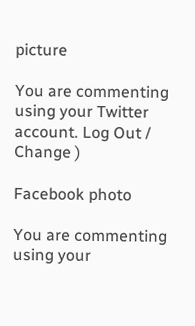picture

You are commenting using your Twitter account. Log Out /  Change )

Facebook photo

You are commenting using your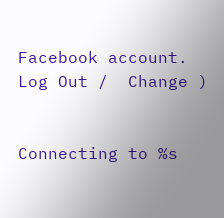Facebook account. Log Out /  Change )


Connecting to %s